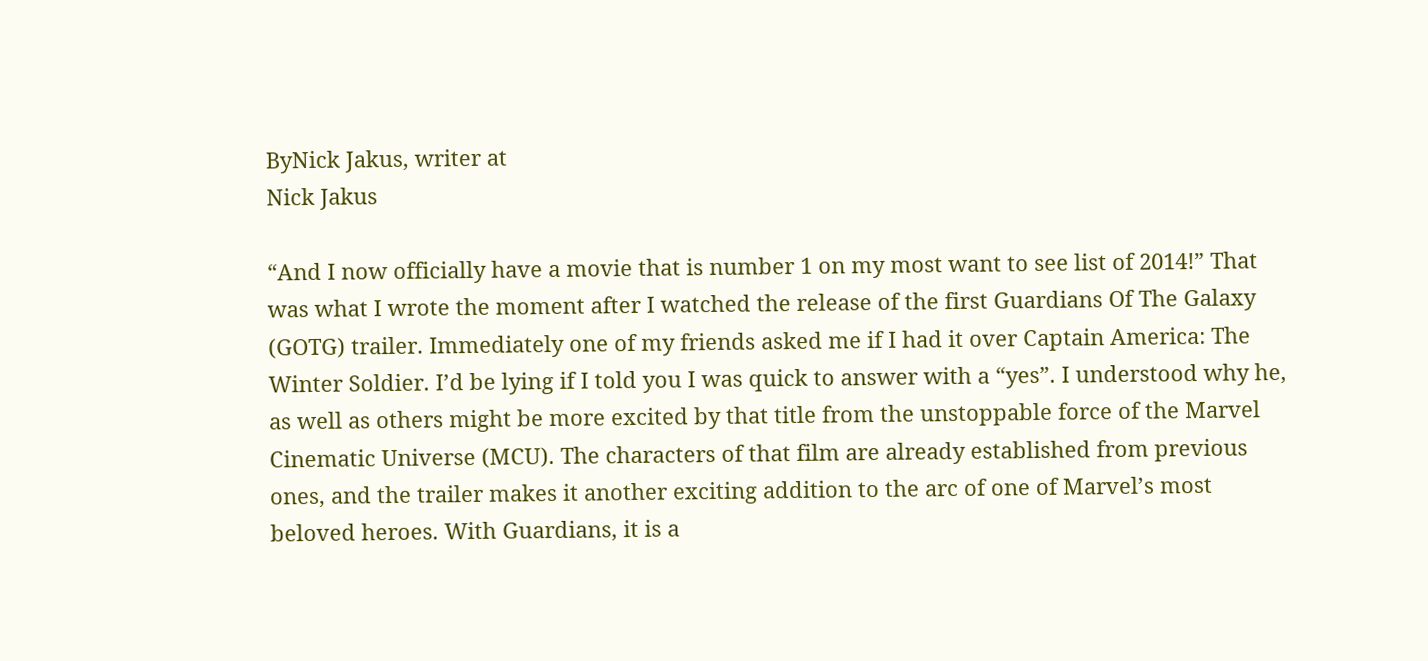ByNick Jakus, writer at
Nick Jakus

“And I now officially have a movie that is number 1 on my most want to see list of 2014!” That was what I wrote the moment after I watched the release of the first Guardians Of The Galaxy (GOTG) trailer. Immediately one of my friends asked me if I had it over Captain America: The Winter Soldier. I’d be lying if I told you I was quick to answer with a “yes”. I understood why he, as well as others might be more excited by that title from the unstoppable force of the Marvel Cinematic Universe (MCU). The characters of that film are already established from previous ones, and the trailer makes it another exciting addition to the arc of one of Marvel’s most beloved heroes. With Guardians, it is a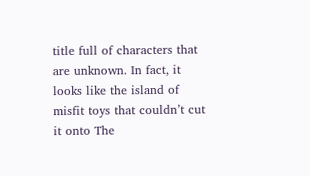title full of characters that are unknown. In fact, it looks like the island of misfit toys that couldn’t cut it onto The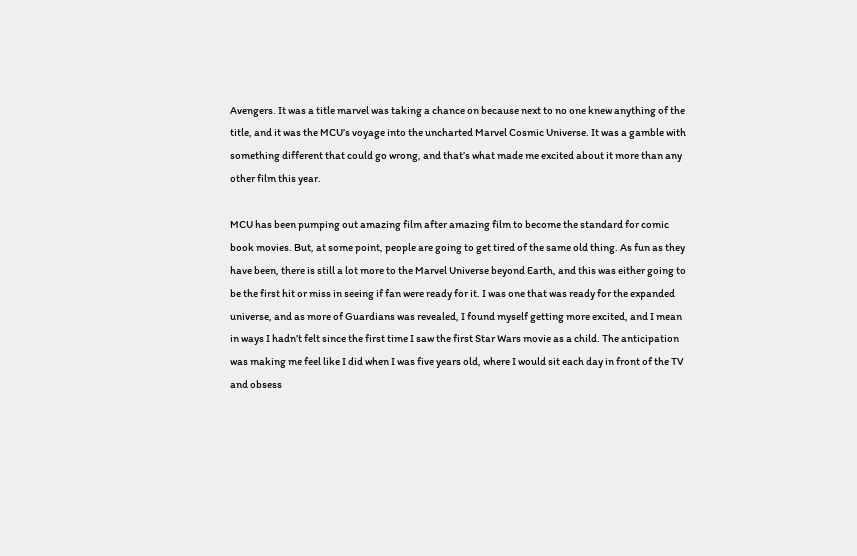Avengers. It was a title marvel was taking a chance on because next to no one knew anything of the title, and it was the MCU’s voyage into the uncharted Marvel Cosmic Universe. It was a gamble with something different that could go wrong, and that’s what made me excited about it more than any other film this year.

MCU has been pumping out amazing film after amazing film to become the standard for comic book movies. But, at some point, people are going to get tired of the same old thing. As fun as they have been, there is still a lot more to the Marvel Universe beyond Earth, and this was either going to be the first hit or miss in seeing if fan were ready for it. I was one that was ready for the expanded universe, and as more of Guardians was revealed, I found myself getting more excited, and I mean in ways I hadn’t felt since the first time I saw the first Star Wars movie as a child. The anticipation was making me feel like I did when I was five years old, where I would sit each day in front of the TV and obsess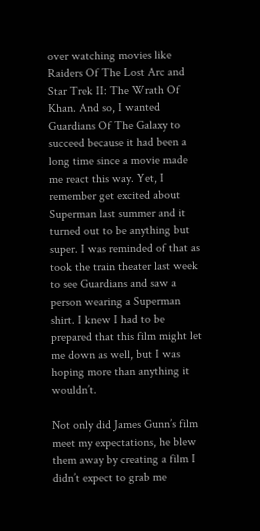over watching movies like Raiders Of The Lost Arc and Star Trek II: The Wrath Of Khan. And so, I wanted Guardians Of The Galaxy to succeed because it had been a long time since a movie made me react this way. Yet, I remember get excited about Superman last summer and it turned out to be anything but super. I was reminded of that as took the train theater last week to see Guardians and saw a person wearing a Superman shirt. I knew I had to be prepared that this film might let me down as well, but I was hoping more than anything it wouldn’t.

Not only did James Gunn’s film meet my expectations, he blew them away by creating a film I didn’t expect to grab me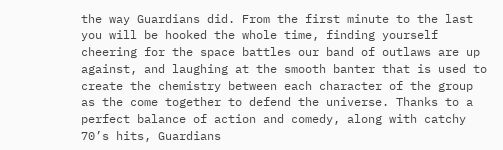the way Guardians did. From the first minute to the last you will be hooked the whole time, finding yourself cheering for the space battles our band of outlaws are up against, and laughing at the smooth banter that is used to create the chemistry between each character of the group as the come together to defend the universe. Thanks to a perfect balance of action and comedy, along with catchy 70’s hits, Guardians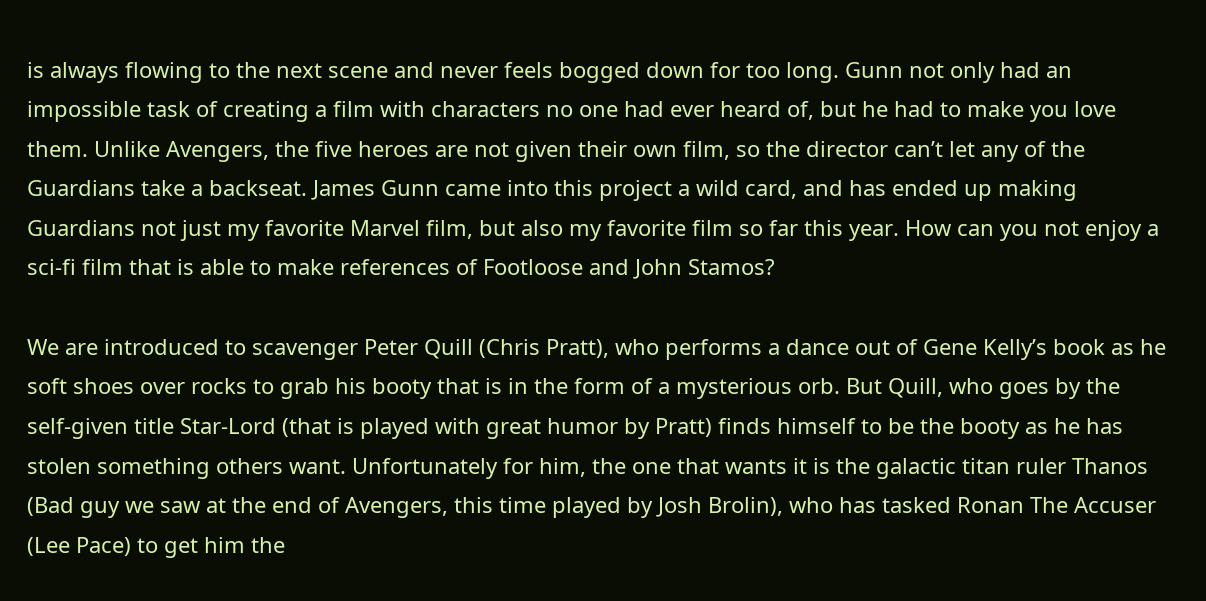is always flowing to the next scene and never feels bogged down for too long. Gunn not only had an impossible task of creating a film with characters no one had ever heard of, but he had to make you love them. Unlike Avengers, the five heroes are not given their own film, so the director can’t let any of the Guardians take a backseat. James Gunn came into this project a wild card, and has ended up making Guardians not just my favorite Marvel film, but also my favorite film so far this year. How can you not enjoy a sci-fi film that is able to make references of Footloose and John Stamos?

We are introduced to scavenger Peter Quill (Chris Pratt), who performs a dance out of Gene Kelly’s book as he soft shoes over rocks to grab his booty that is in the form of a mysterious orb. But Quill, who goes by the self-given title Star-Lord (that is played with great humor by Pratt) finds himself to be the booty as he has stolen something others want. Unfortunately for him, the one that wants it is the galactic titan ruler Thanos (Bad guy we saw at the end of Avengers, this time played by Josh Brolin), who has tasked Ronan The Accuser (Lee Pace) to get him the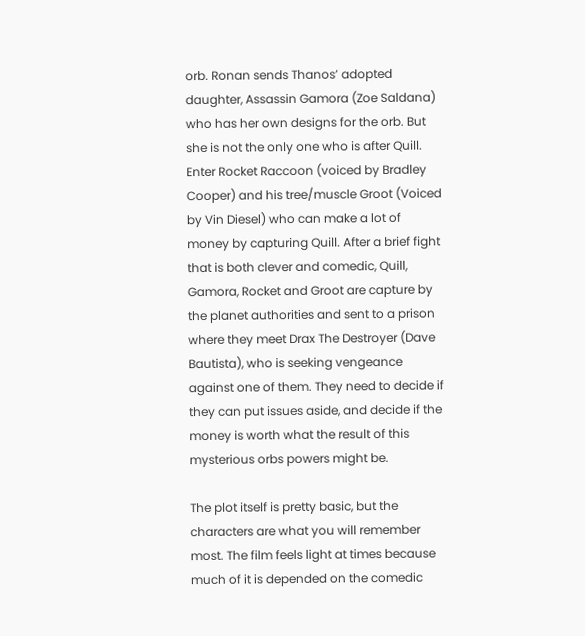orb. Ronan sends Thanos’ adopted daughter, Assassin Gamora (Zoe Saldana) who has her own designs for the orb. But she is not the only one who is after Quill. Enter Rocket Raccoon (voiced by Bradley Cooper) and his tree/muscle Groot (Voiced by Vin Diesel) who can make a lot of money by capturing Quill. After a brief fight that is both clever and comedic, Quill, Gamora, Rocket and Groot are capture by the planet authorities and sent to a prison where they meet Drax The Destroyer (Dave Bautista), who is seeking vengeance against one of them. They need to decide if they can put issues aside, and decide if the money is worth what the result of this mysterious orbs powers might be.

The plot itself is pretty basic, but the characters are what you will remember most. The film feels light at times because much of it is depended on the comedic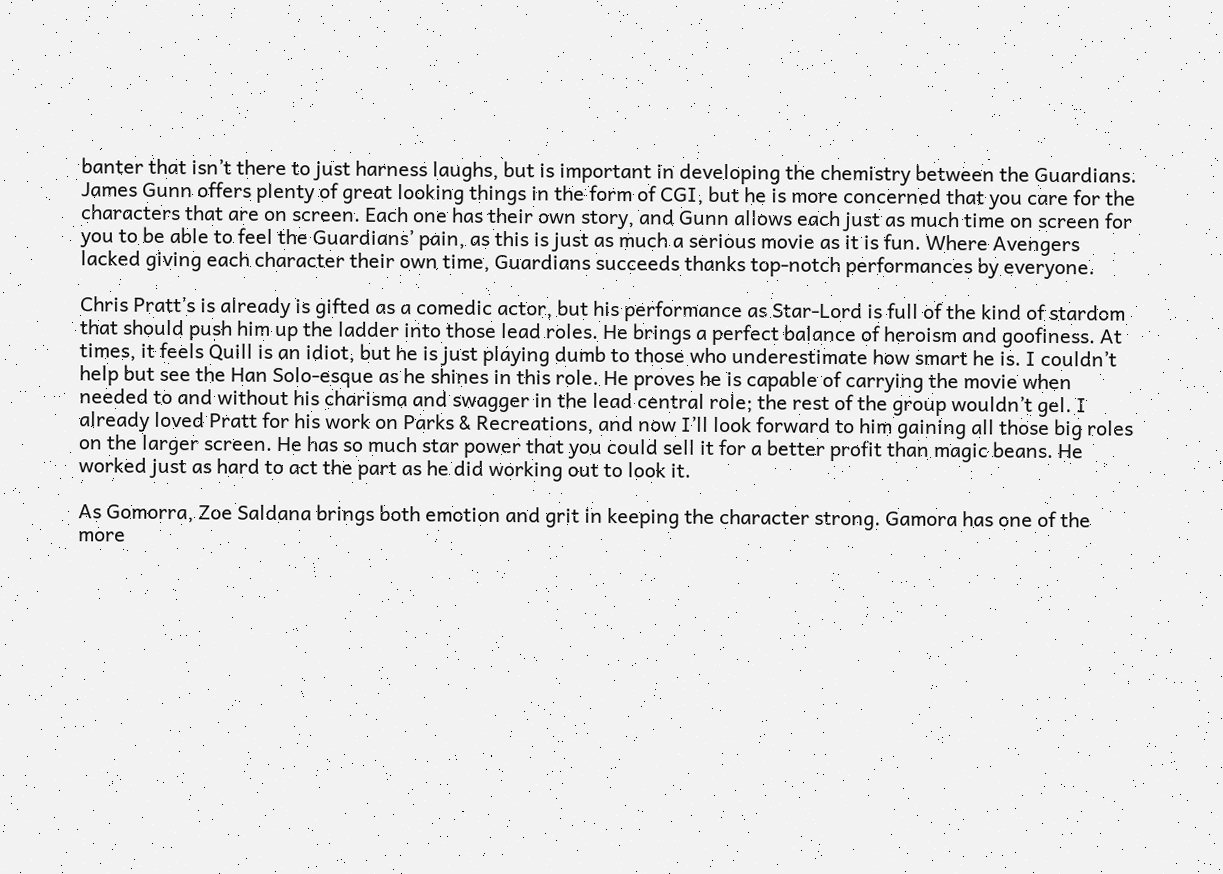banter that isn’t there to just harness laughs, but is important in developing the chemistry between the Guardians. James Gunn offers plenty of great looking things in the form of CGI, but he is more concerned that you care for the characters that are on screen. Each one has their own story, and Gunn allows each just as much time on screen for you to be able to feel the Guardians’ pain, as this is just as much a serious movie as it is fun. Where Avengers lacked giving each character their own time, Guardians succeeds thanks top-notch performances by everyone.

Chris Pratt’s is already is gifted as a comedic actor, but his performance as Star-Lord is full of the kind of stardom that should push him up the ladder into those lead roles. He brings a perfect balance of heroism and goofiness. At times, it feels Quill is an idiot, but he is just playing dumb to those who underestimate how smart he is. I couldn’t help but see the Han Solo-esque as he shines in this role. He proves he is capable of carrying the movie when needed to and without his charisma and swagger in the lead central role; the rest of the group wouldn’t gel. I already loved Pratt for his work on Parks & Recreations, and now I’ll look forward to him gaining all those big roles on the larger screen. He has so much star power that you could sell it for a better profit than magic beans. He worked just as hard to act the part as he did working out to look it.

As Gomorra, Zoe Saldana brings both emotion and grit in keeping the character strong. Gamora has one of the more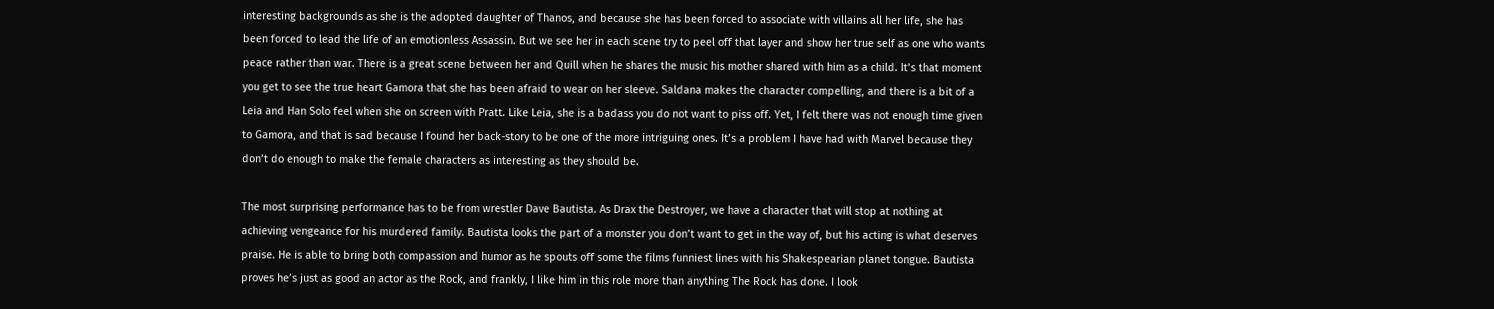interesting backgrounds as she is the adopted daughter of Thanos, and because she has been forced to associate with villains all her life, she has been forced to lead the life of an emotionless Assassin. But we see her in each scene try to peel off that layer and show her true self as one who wants peace rather than war. There is a great scene between her and Quill when he shares the music his mother shared with him as a child. It’s that moment you get to see the true heart Gamora that she has been afraid to wear on her sleeve. Saldana makes the character compelling, and there is a bit of a Leia and Han Solo feel when she on screen with Pratt. Like Leia, she is a badass you do not want to piss off. Yet, I felt there was not enough time given to Gamora, and that is sad because I found her back-story to be one of the more intriguing ones. It’s a problem I have had with Marvel because they don’t do enough to make the female characters as interesting as they should be.

The most surprising performance has to be from wrestler Dave Bautista. As Drax the Destroyer, we have a character that will stop at nothing at achieving vengeance for his murdered family. Bautista looks the part of a monster you don’t want to get in the way of, but his acting is what deserves praise. He is able to bring both compassion and humor as he spouts off some the films funniest lines with his Shakespearian planet tongue. Bautista proves he’s just as good an actor as the Rock, and frankly, I like him in this role more than anything The Rock has done. I look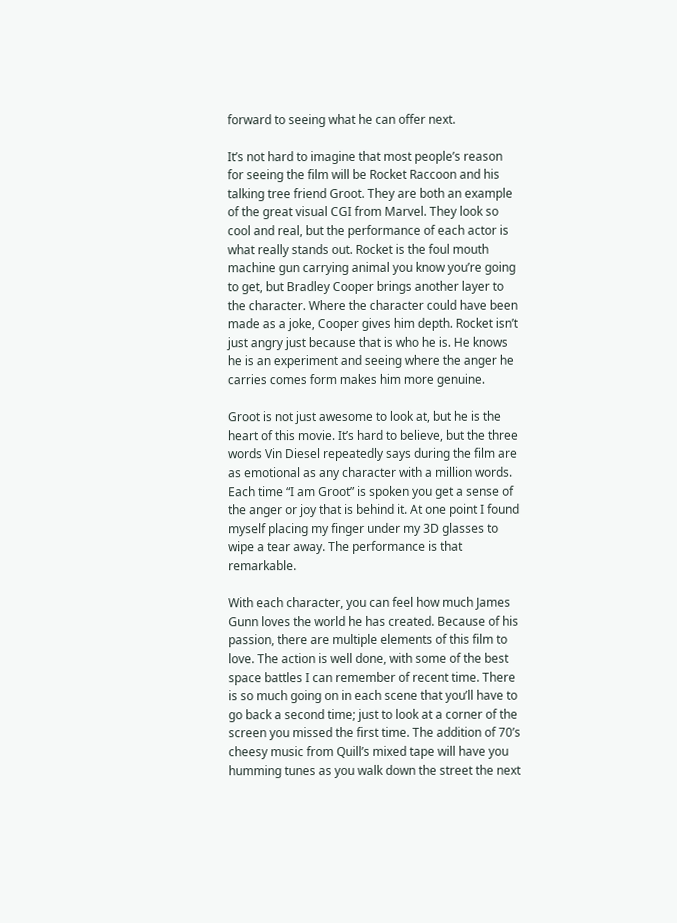forward to seeing what he can offer next.

It’s not hard to imagine that most people’s reason for seeing the film will be Rocket Raccoon and his talking tree friend Groot. They are both an example of the great visual CGI from Marvel. They look so cool and real, but the performance of each actor is what really stands out. Rocket is the foul mouth machine gun carrying animal you know you’re going to get, but Bradley Cooper brings another layer to the character. Where the character could have been made as a joke, Cooper gives him depth. Rocket isn’t just angry just because that is who he is. He knows he is an experiment and seeing where the anger he carries comes form makes him more genuine.

Groot is not just awesome to look at, but he is the heart of this movie. It’s hard to believe, but the three words Vin Diesel repeatedly says during the film are as emotional as any character with a million words. Each time “I am Groot” is spoken you get a sense of the anger or joy that is behind it. At one point I found myself placing my finger under my 3D glasses to wipe a tear away. The performance is that remarkable.

With each character, you can feel how much James Gunn loves the world he has created. Because of his passion, there are multiple elements of this film to love. The action is well done, with some of the best space battles I can remember of recent time. There is so much going on in each scene that you’ll have to go back a second time; just to look at a corner of the screen you missed the first time. The addition of 70’s cheesy music from Quill’s mixed tape will have you humming tunes as you walk down the street the next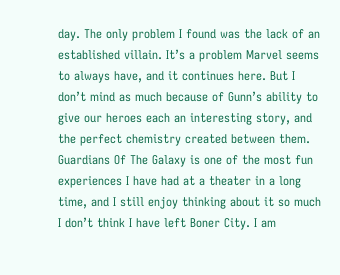day. The only problem I found was the lack of an established villain. It’s a problem Marvel seems to always have, and it continues here. But I don’t mind as much because of Gunn’s ability to give our heroes each an interesting story, and the perfect chemistry created between them. Guardians Of The Galaxy is one of the most fun experiences I have had at a theater in a long time, and I still enjoy thinking about it so much I don’t think I have left Boner City. I am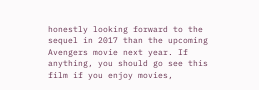honestly looking forward to the sequel in 2017 than the upcoming Avengers movie next year. If anything, you should go see this film if you enjoy movies,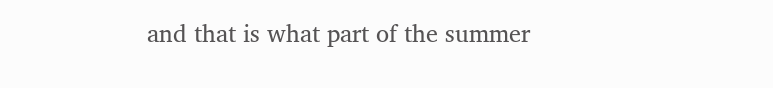and that is what part of the summer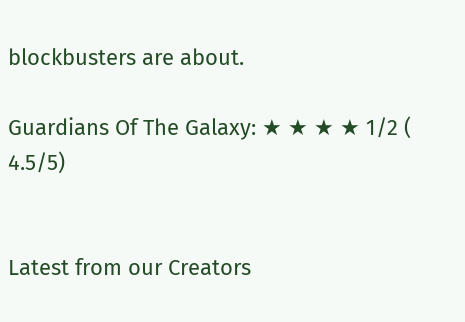blockbusters are about.

Guardians Of The Galaxy: ★ ★ ★ ★ 1/2 ( 4.5/5)


Latest from our Creators